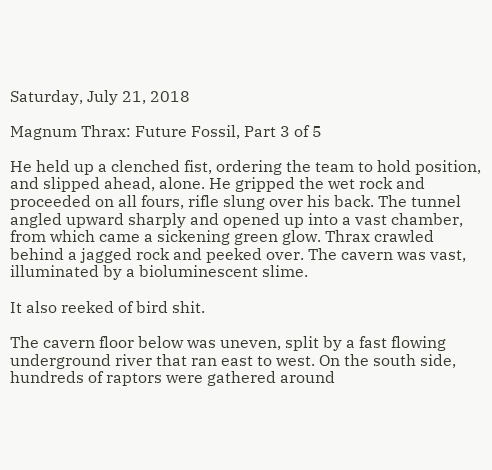Saturday, July 21, 2018

Magnum Thrax: Future Fossil, Part 3 of 5

He held up a clenched fist, ordering the team to hold position, and slipped ahead, alone. He gripped the wet rock and proceeded on all fours, rifle slung over his back. The tunnel angled upward sharply and opened up into a vast chamber, from which came a sickening green glow. Thrax crawled behind a jagged rock and peeked over. The cavern was vast, illuminated by a bioluminescent slime.

It also reeked of bird shit.

The cavern floor below was uneven, split by a fast flowing underground river that ran east to west. On the south side, hundreds of raptors were gathered around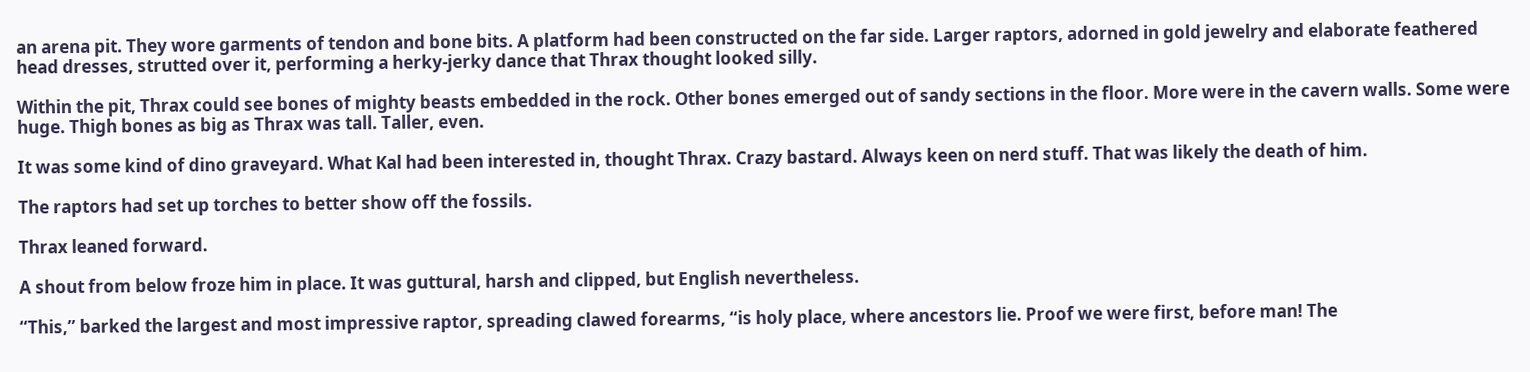an arena pit. They wore garments of tendon and bone bits. A platform had been constructed on the far side. Larger raptors, adorned in gold jewelry and elaborate feathered head dresses, strutted over it, performing a herky-jerky dance that Thrax thought looked silly.

Within the pit, Thrax could see bones of mighty beasts embedded in the rock. Other bones emerged out of sandy sections in the floor. More were in the cavern walls. Some were huge. Thigh bones as big as Thrax was tall. Taller, even.

It was some kind of dino graveyard. What Kal had been interested in, thought Thrax. Crazy bastard. Always keen on nerd stuff. That was likely the death of him.

The raptors had set up torches to better show off the fossils.

Thrax leaned forward.

A shout from below froze him in place. It was guttural, harsh and clipped, but English nevertheless.

“This,” barked the largest and most impressive raptor, spreading clawed forearms, “is holy place, where ancestors lie. Proof we were first, before man! The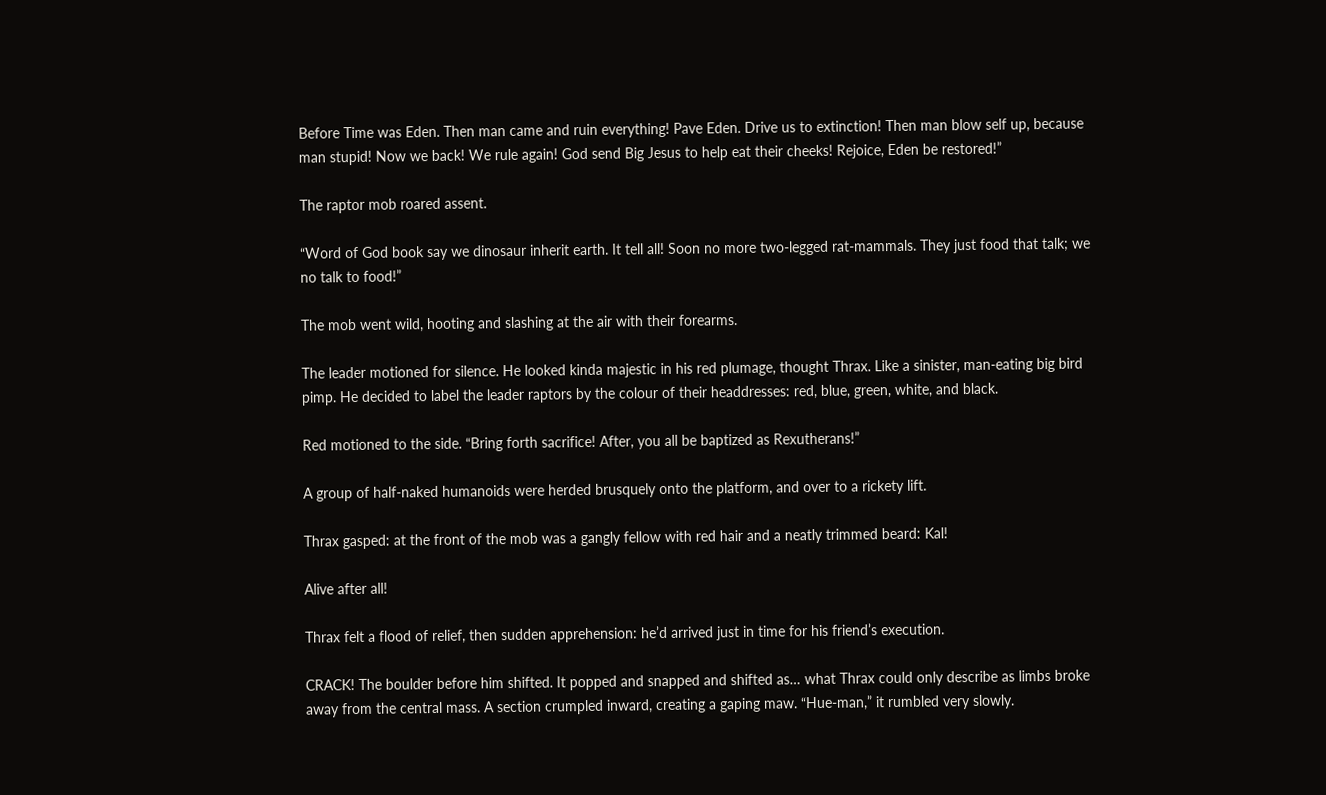Before Time was Eden. Then man came and ruin everything! Pave Eden. Drive us to extinction! Then man blow self up, because man stupid! Now we back! We rule again! God send Big Jesus to help eat their cheeks! Rejoice, Eden be restored!”

The raptor mob roared assent.

“Word of God book say we dinosaur inherit earth. It tell all! Soon no more two-legged rat-mammals. They just food that talk; we no talk to food!”

The mob went wild, hooting and slashing at the air with their forearms.

The leader motioned for silence. He looked kinda majestic in his red plumage, thought Thrax. Like a sinister, man-eating big bird pimp. He decided to label the leader raptors by the colour of their headdresses: red, blue, green, white, and black.

Red motioned to the side. “Bring forth sacrifice! After, you all be baptized as Rexutherans!”

A group of half-naked humanoids were herded brusquely onto the platform, and over to a rickety lift.

Thrax gasped: at the front of the mob was a gangly fellow with red hair and a neatly trimmed beard: Kal!

Alive after all!

Thrax felt a flood of relief, then sudden apprehension: he’d arrived just in time for his friend’s execution.

CRACK! The boulder before him shifted. It popped and snapped and shifted as… what Thrax could only describe as limbs broke away from the central mass. A section crumpled inward, creating a gaping maw. “Hue-man,” it rumbled very slowly.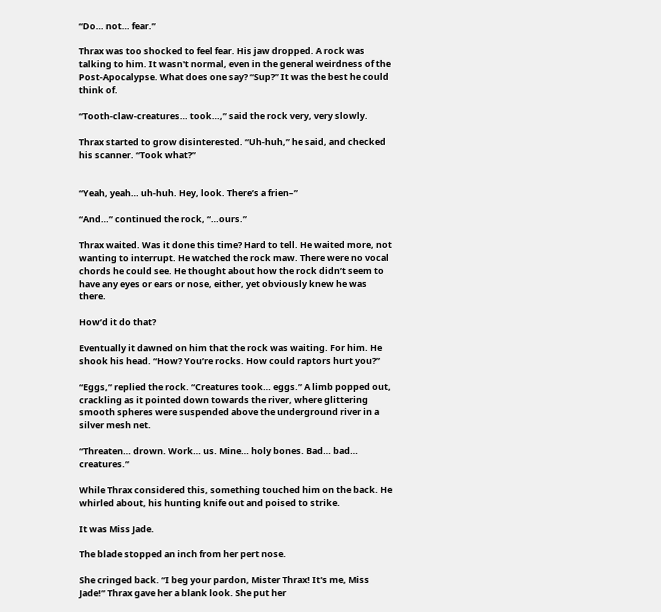“Do… not… fear.”

Thrax was too shocked to feel fear. His jaw dropped. A rock was talking to him. It wasn't normal, even in the general weirdness of the Post-Apocalypse. What does one say? “Sup?” It was the best he could think of.

“Tooth-claw-creatures… took…,” said the rock very, very slowly.

Thrax started to grow disinterested. “Uh-huh,” he said, and checked his scanner. “Took what?”


“Yeah, yeah… uh-huh. Hey, look. There’s a frien–”

“And…” continued the rock, “…ours.”

Thrax waited. Was it done this time? Hard to tell. He waited more, not wanting to interrupt. He watched the rock maw. There were no vocal chords he could see. He thought about how the rock didn’t seem to have any eyes or ears or nose, either, yet obviously knew he was there.

How’d it do that?

Eventually it dawned on him that the rock was waiting. For him. He shook his head. “How? You’re rocks. How could raptors hurt you?”

“Eggs,” replied the rock. “Creatures took… eggs.” A limb popped out, crackling as it pointed down towards the river, where glittering smooth spheres were suspended above the underground river in a silver mesh net.

“Threaten… drown. Work… us. Mine… holy bones. Bad… bad… creatures.”

While Thrax considered this, something touched him on the back. He whirled about, his hunting knife out and poised to strike.

It was Miss Jade.

The blade stopped an inch from her pert nose.

She cringed back. “I beg your pardon, Mister Thrax! It's me, Miss Jade!” Thrax gave her a blank look. She put her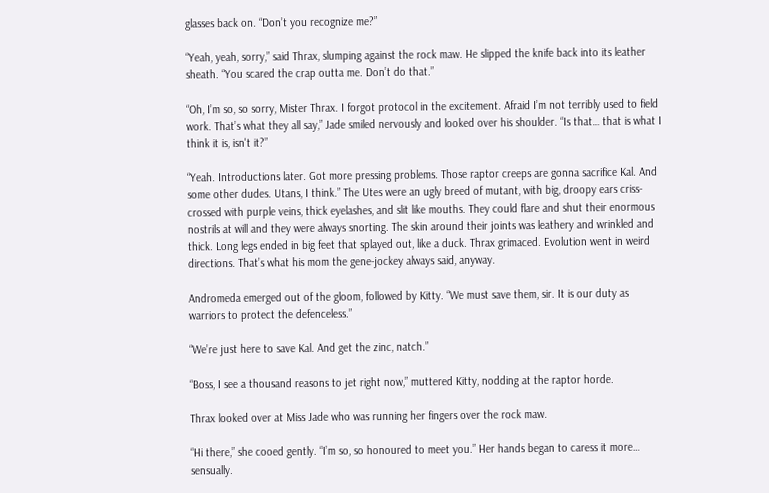glasses back on. “Don’t you recognize me?”

“Yeah, yeah, sorry,” said Thrax, slumping against the rock maw. He slipped the knife back into its leather sheath. “You scared the crap outta me. Don’t do that.”

“Oh, I’m so, so sorry, Mister Thrax. I forgot protocol in the excitement. Afraid I’m not terribly used to field work. That’s what they all say,” Jade smiled nervously and looked over his shoulder. “Is that… that is what I think it is, isn't it?”

“Yeah. Introductions later. Got more pressing problems. Those raptor creeps are gonna sacrifice Kal. And some other dudes. Utans, I think.” The Utes were an ugly breed of mutant, with big, droopy ears criss-crossed with purple veins, thick eyelashes, and slit like mouths. They could flare and shut their enormous nostrils at will and they were always snorting. The skin around their joints was leathery and wrinkled and thick. Long legs ended in big feet that splayed out, like a duck. Thrax grimaced. Evolution went in weird directions. That’s what his mom the gene-jockey always said, anyway.

Andromeda emerged out of the gloom, followed by Kitty. “We must save them, sir. It is our duty as warriors to protect the defenceless.”

“We’re just here to save Kal. And get the zinc, natch.”

“Boss, I see a thousand reasons to jet right now,” muttered Kitty, nodding at the raptor horde.

Thrax looked over at Miss Jade who was running her fingers over the rock maw.

“Hi there,” she cooed gently. “I’m so, so honoured to meet you.” Her hands began to caress it more… sensually.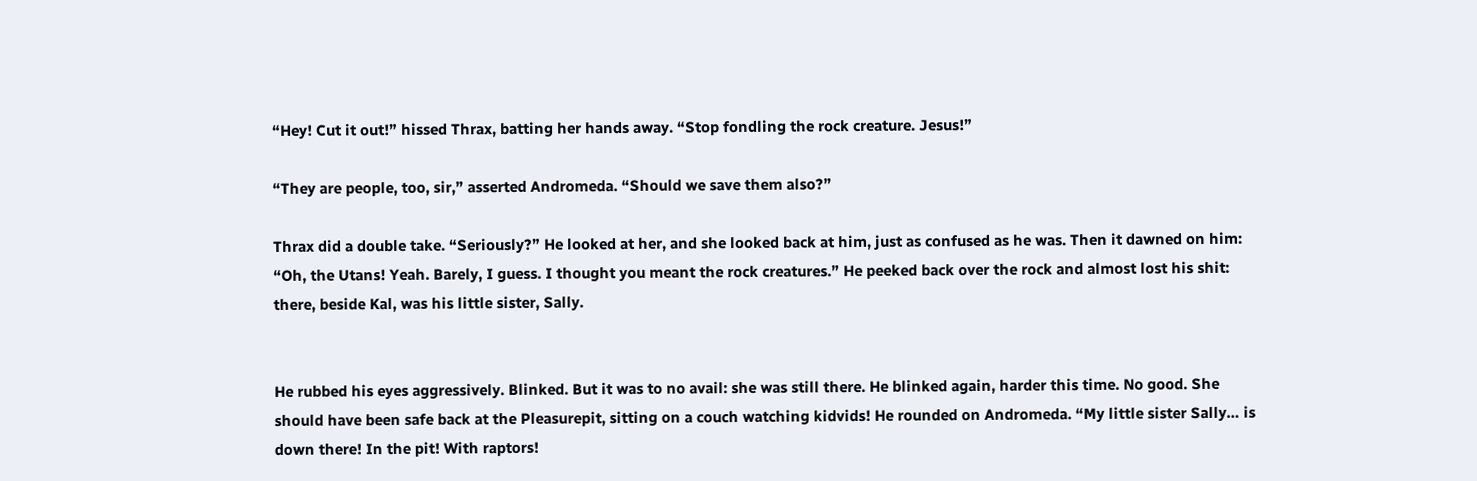“Hey! Cut it out!” hissed Thrax, batting her hands away. “Stop fondling the rock creature. Jesus!”

“They are people, too, sir,” asserted Andromeda. “Should we save them also?”

Thrax did a double take. “Seriously?” He looked at her, and she looked back at him, just as confused as he was. Then it dawned on him: “Oh, the Utans! Yeah. Barely, I guess. I thought you meant the rock creatures.” He peeked back over the rock and almost lost his shit: there, beside Kal, was his little sister, Sally.


He rubbed his eyes aggressively. Blinked. But it was to no avail: she was still there. He blinked again, harder this time. No good. She should have been safe back at the Pleasurepit, sitting on a couch watching kidvids! He rounded on Andromeda. “My little sister Sally… is down there! In the pit! With raptors!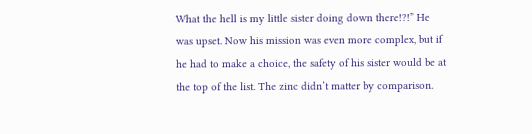What the hell is my little sister doing down there!?!” He was upset. Now his mission was even more complex, but if he had to make a choice, the safety of his sister would be at the top of the list. The zinc didn’t matter by comparison.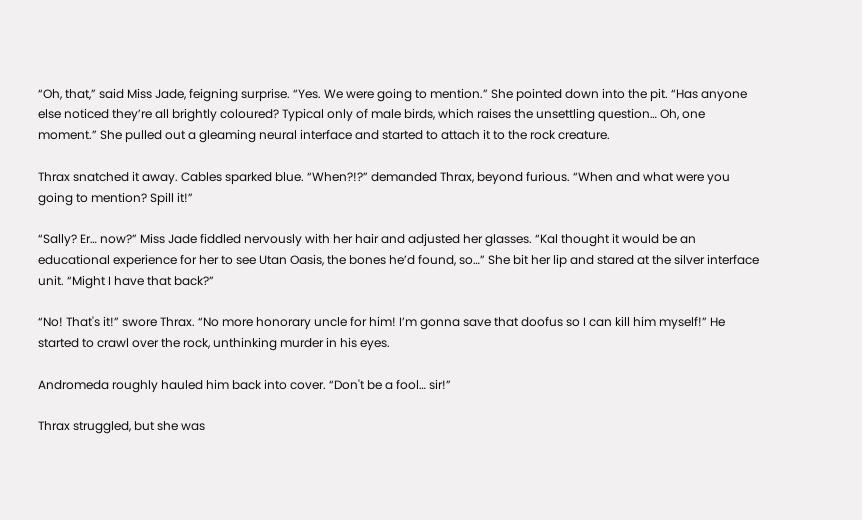“Oh, that,” said Miss Jade, feigning surprise. “Yes. We were going to mention.” She pointed down into the pit. “Has anyone else noticed they’re all brightly coloured? Typical only of male birds, which raises the unsettling question… Oh, one moment.” She pulled out a gleaming neural interface and started to attach it to the rock creature.

Thrax snatched it away. Cables sparked blue. “When?!?” demanded Thrax, beyond furious. “When and what were you going to mention? Spill it!”

“Sally? Er… now?” Miss Jade fiddled nervously with her hair and adjusted her glasses. “Kal thought it would be an educational experience for her to see Utan Oasis, the bones he’d found, so…” She bit her lip and stared at the silver interface unit. “Might I have that back?”

“No! That's it!” swore Thrax. “No more honorary uncle for him! I’m gonna save that doofus so I can kill him myself!” He started to crawl over the rock, unthinking murder in his eyes.

Andromeda roughly hauled him back into cover. “Don't be a fool… sir!”

Thrax struggled, but she was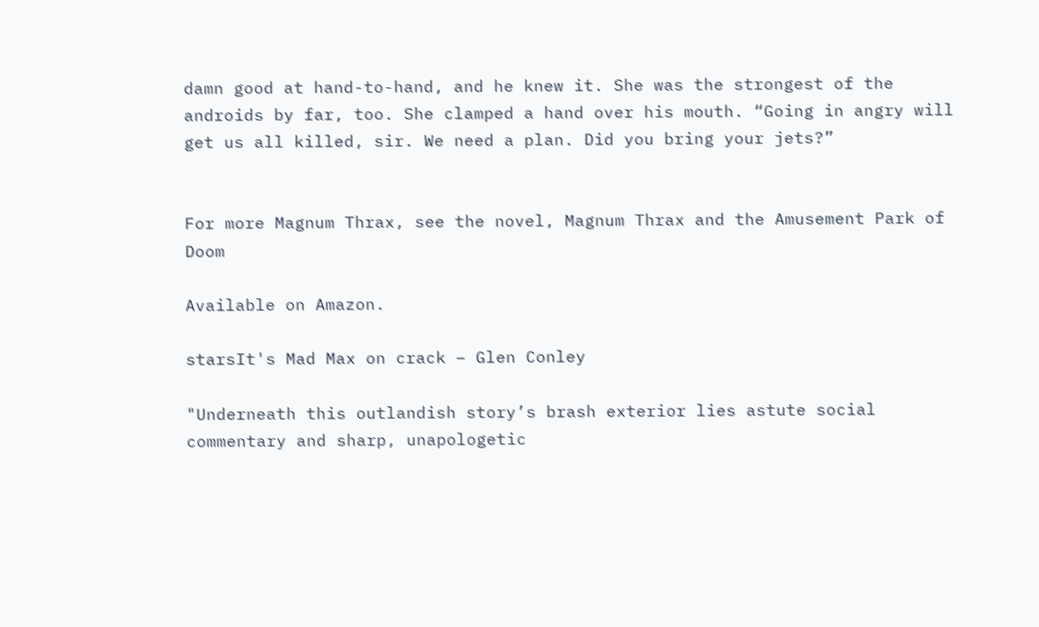damn good at hand-to-hand, and he knew it. She was the strongest of the androids by far, too. She clamped a hand over his mouth. “Going in angry will get us all killed, sir. We need a plan. Did you bring your jets?”


For more Magnum Thrax, see the novel, Magnum Thrax and the Amusement Park of Doom

Available on Amazon.

starsIt's Mad Max on crack – Glen Conley

"Underneath this outlandish story’s brash exterior lies astute social commentary and sharp, unapologetic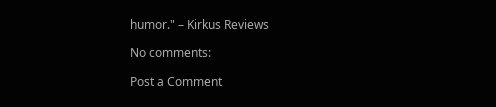humor." – Kirkus Reviews

No comments:

Post a Comment